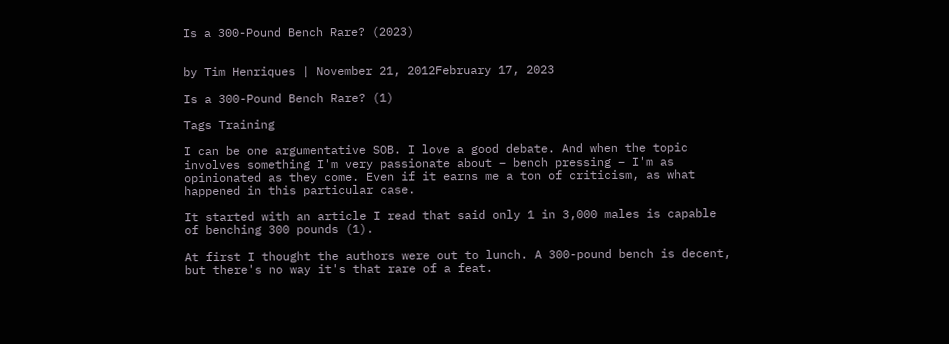Is a 300-Pound Bench Rare? (2023)


by Tim Henriques | November 21, 2012February 17, 2023

Is a 300-Pound Bench Rare? (1)

Tags Training

I can be one argumentative SOB. I love a good debate. And when the topic involves something I'm very passionate about – bench pressing – I'm as opinionated as they come. Even if it earns me a ton of criticism, as what happened in this particular case.

It started with an article I read that said only 1 in 3,000 males is capable of benching 300 pounds (1).

At first I thought the authors were out to lunch. A 300-pound bench is decent, but there's no way it's that rare of a feat.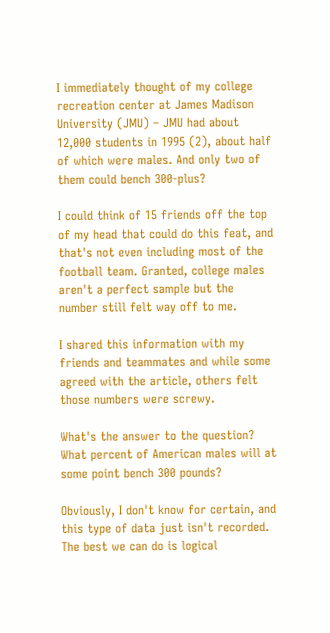I immediately thought of my college recreation center at James Madison University (JMU) – JMU had about 12,000 students in 1995 (2), about half of which were males. And only two of them could bench 300-plus?

I could think of 15 friends off the top of my head that could do this feat, and that's not even including most of the football team. Granted, college males aren't a perfect sample but the number still felt way off to me.

I shared this information with my friends and teammates and while some agreed with the article, others felt those numbers were screwy.

What's the answer to the question? What percent of American males will at some point bench 300 pounds?

Obviously, I don't know for certain, and this type of data just isn't recorded. The best we can do is logical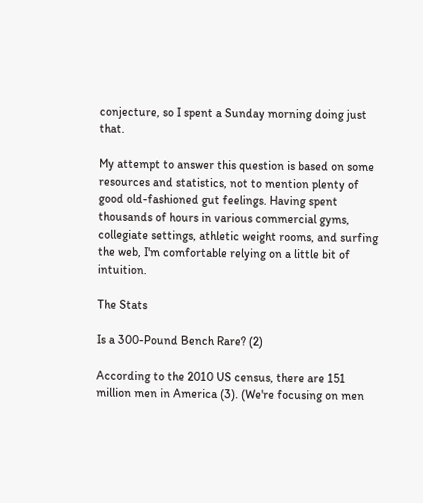conjecture, so I spent a Sunday morning doing just that.

My attempt to answer this question is based on some resources and statistics, not to mention plenty of good old-fashioned gut feelings. Having spent thousands of hours in various commercial gyms, collegiate settings, athletic weight rooms, and surfing the web, I'm comfortable relying on a little bit of intuition.

The Stats

Is a 300-Pound Bench Rare? (2)

According to the 2010 US census, there are 151 million men in America (3). (We're focusing on men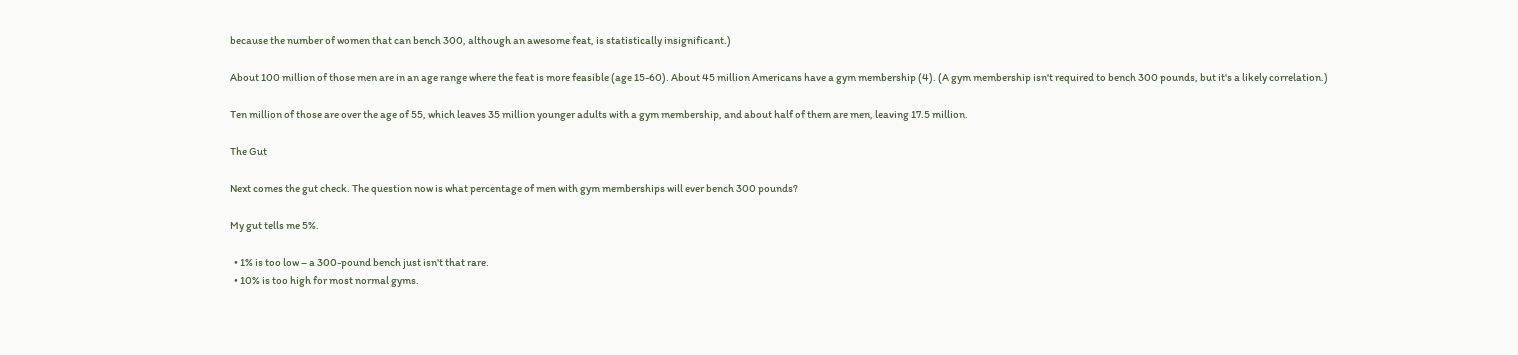because the number of women that can bench 300, although an awesome feat, is statistically insignificant.)

About 100 million of those men are in an age range where the feat is more feasible (age 15-60). About 45 million Americans have a gym membership (4). (A gym membership isn't required to bench 300 pounds, but it's a likely correlation.)

Ten million of those are over the age of 55, which leaves 35 million younger adults with a gym membership, and about half of them are men, leaving 17.5 million.

The Gut

Next comes the gut check. The question now is what percentage of men with gym memberships will ever bench 300 pounds?

My gut tells me 5%.

  • 1% is too low – a 300-pound bench just isn't that rare.
  • 10% is too high for most normal gyms.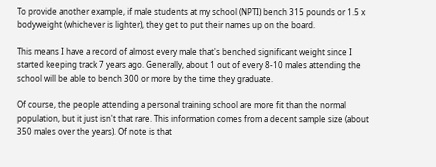To provide another example, if male students at my school (NPTI) bench 315 pounds or 1.5 x bodyweight (whichever is lighter), they get to put their names up on the board.

This means I have a record of almost every male that's benched significant weight since I started keeping track 7 years ago. Generally, about 1 out of every 8-10 males attending the school will be able to bench 300 or more by the time they graduate.

Of course, the people attending a personal training school are more fit than the normal population, but it just isn't that rare. This information comes from a decent sample size (about 350 males over the years). Of note is that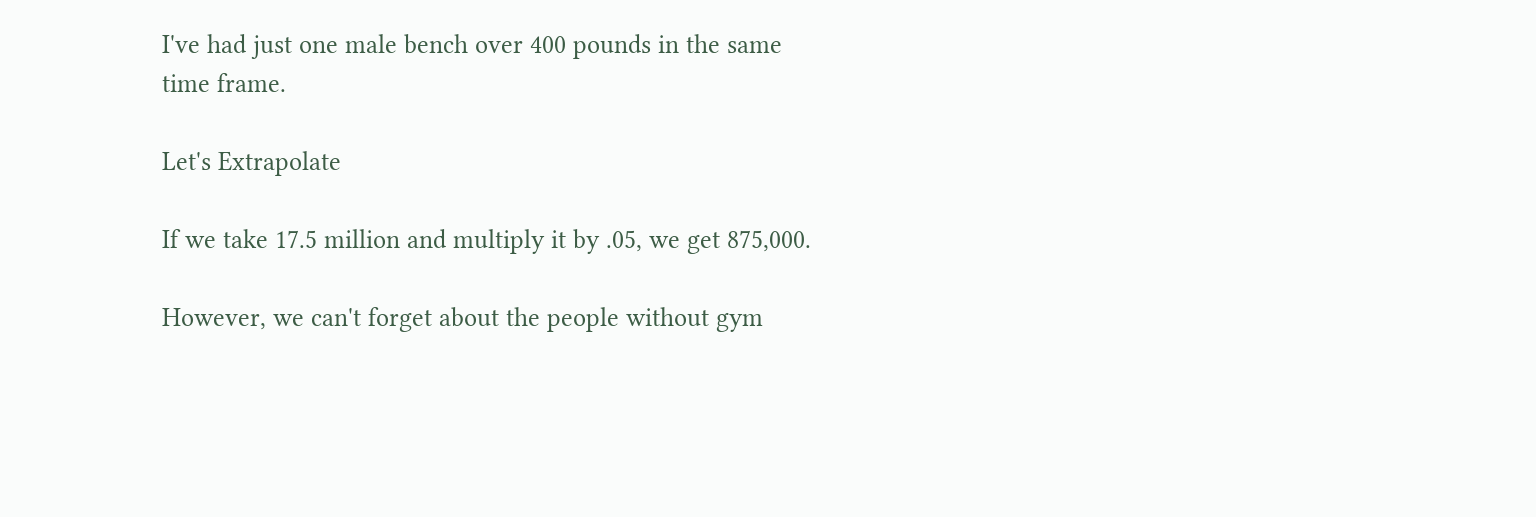I've had just one male bench over 400 pounds in the same time frame.

Let's Extrapolate

If we take 17.5 million and multiply it by .05, we get 875,000.

However, we can't forget about the people without gym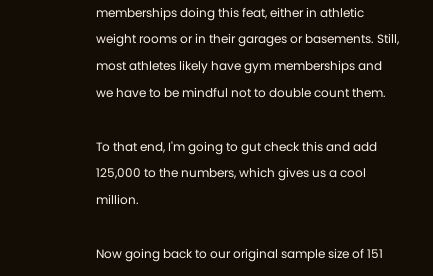memberships doing this feat, either in athletic weight rooms or in their garages or basements. Still, most athletes likely have gym memberships and we have to be mindful not to double count them.

To that end, I'm going to gut check this and add 125,000 to the numbers, which gives us a cool million.

Now going back to our original sample size of 151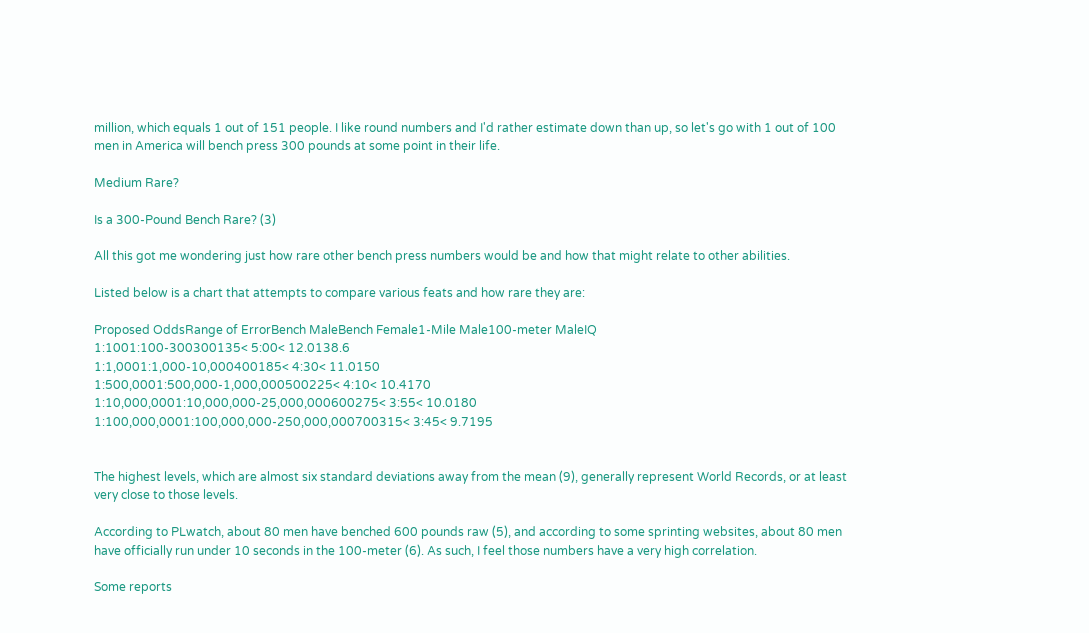million, which equals 1 out of 151 people. I like round numbers and I'd rather estimate down than up, so let's go with 1 out of 100 men in America will bench press 300 pounds at some point in their life.

Medium Rare?

Is a 300-Pound Bench Rare? (3)

All this got me wondering just how rare other bench press numbers would be and how that might relate to other abilities.

Listed below is a chart that attempts to compare various feats and how rare they are:

Proposed OddsRange of ErrorBench MaleBench Female1-Mile Male100-meter MaleIQ
1:1001:100-300300135< 5:00< 12.0138.6
1:1,0001:1,000-10,000400185< 4:30< 11.0150
1:500,0001:500,000-1,000,000500225< 4:10< 10.4170
1:10,000,0001:10,000,000-25,000,000600275< 3:55< 10.0180
1:100,000,0001:100,000,000-250,000,000700315< 3:45< 9.7195


The highest levels, which are almost six standard deviations away from the mean (9), generally represent World Records, or at least very close to those levels.

According to PLwatch, about 80 men have benched 600 pounds raw (5), and according to some sprinting websites, about 80 men have officially run under 10 seconds in the 100-meter (6). As such, I feel those numbers have a very high correlation.

Some reports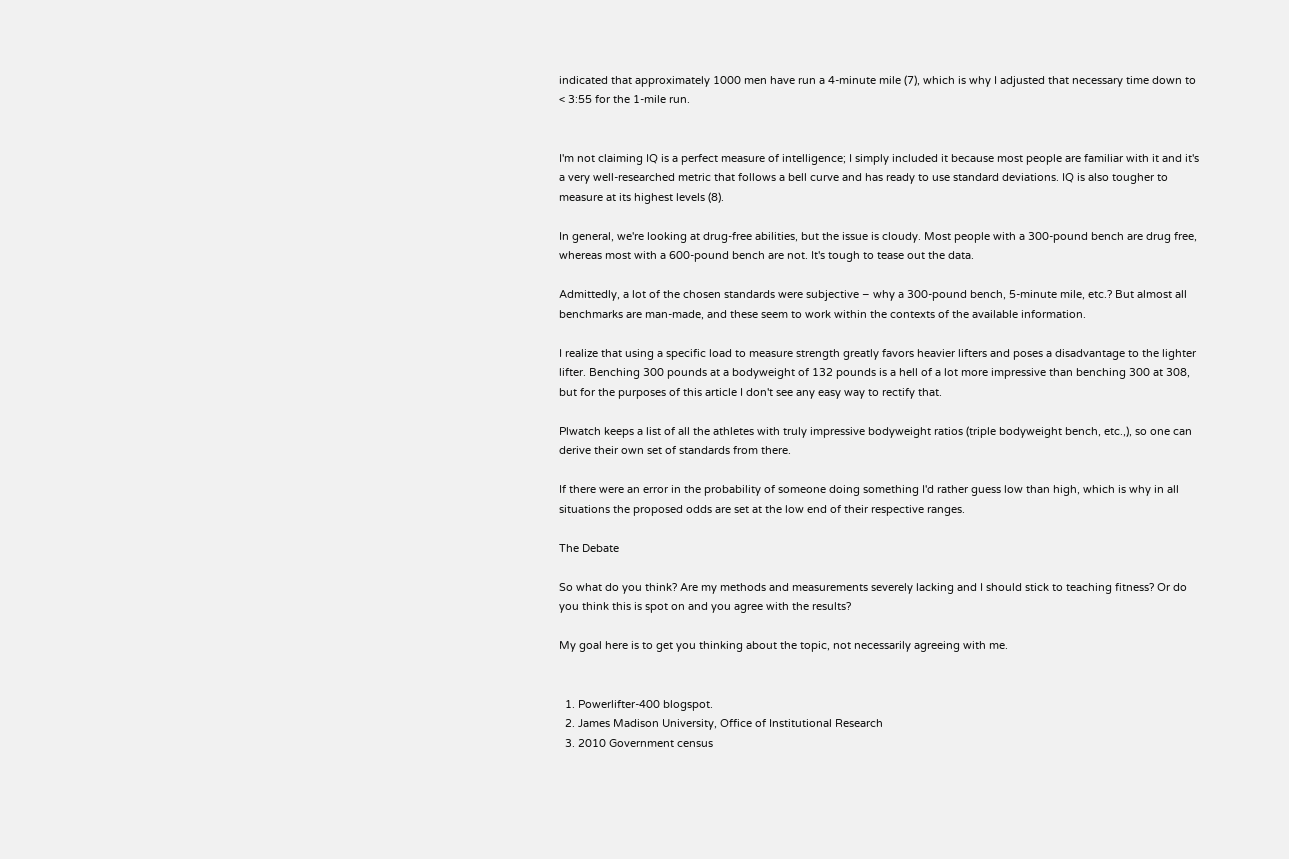indicated that approximately 1000 men have run a 4-minute mile (7), which is why I adjusted that necessary time down to < 3:55 for the 1-mile run.


I'm not claiming IQ is a perfect measure of intelligence; I simply included it because most people are familiar with it and it's a very well-researched metric that follows a bell curve and has ready to use standard deviations. IQ is also tougher to measure at its highest levels (8).

In general, we're looking at drug-free abilities, but the issue is cloudy. Most people with a 300-pound bench are drug free, whereas most with a 600-pound bench are not. It's tough to tease out the data.

Admittedly, a lot of the chosen standards were subjective – why a 300-pound bench, 5-minute mile, etc.? But almost all benchmarks are man-made, and these seem to work within the contexts of the available information.

I realize that using a specific load to measure strength greatly favors heavier lifters and poses a disadvantage to the lighter lifter. Benching 300 pounds at a bodyweight of 132 pounds is a hell of a lot more impressive than benching 300 at 308, but for the purposes of this article I don't see any easy way to rectify that.

Plwatch keeps a list of all the athletes with truly impressive bodyweight ratios (triple bodyweight bench, etc.,), so one can derive their own set of standards from there.

If there were an error in the probability of someone doing something I'd rather guess low than high, which is why in all situations the proposed odds are set at the low end of their respective ranges.

The Debate

So what do you think? Are my methods and measurements severely lacking and I should stick to teaching fitness? Or do you think this is spot on and you agree with the results?

My goal here is to get you thinking about the topic, not necessarily agreeing with me.


  1. Powerlifter-400 blogspot.
  2. James Madison University, Office of Institutional Research
  3. 2010 Government census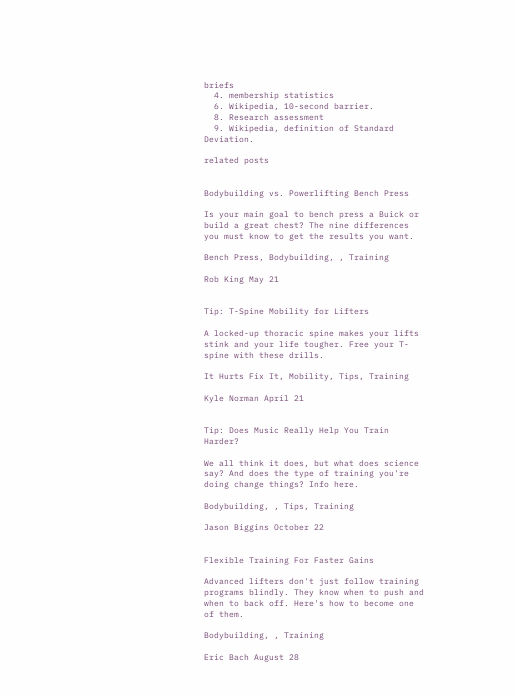briefs
  4. membership statistics
  6. Wikipedia, 10-second barrier.
  8. Research assessment
  9. Wikipedia, definition of Standard Deviation.

related posts


Bodybuilding vs. Powerlifting Bench Press

Is your main goal to bench press a Buick or build a great chest? The nine differences you must know to get the results you want.

Bench Press, Bodybuilding, , Training

Rob King May 21


Tip: T-Spine Mobility for Lifters

A locked-up thoracic spine makes your lifts stink and your life tougher. Free your T-spine with these drills.

It Hurts Fix It, Mobility, Tips, Training

Kyle Norman April 21


Tip: Does Music Really Help You Train Harder?

We all think it does, but what does science say? And does the type of training you're doing change things? Info here.

Bodybuilding, , Tips, Training

Jason Biggins October 22


Flexible Training For Faster Gains

Advanced lifters don't just follow training programs blindly. They know when to push and when to back off. Here's how to become one of them.

Bodybuilding, , Training

Eric Bach August 28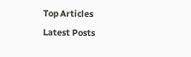Top Articles
Latest Posts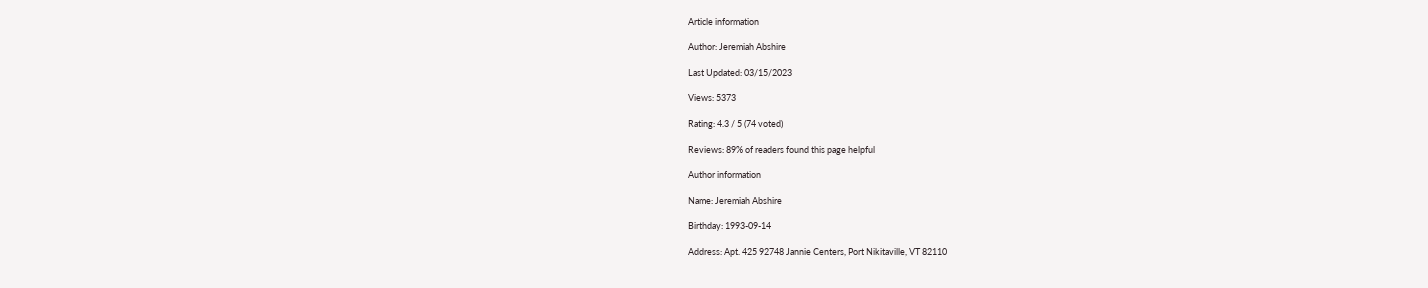Article information

Author: Jeremiah Abshire

Last Updated: 03/15/2023

Views: 5373

Rating: 4.3 / 5 (74 voted)

Reviews: 89% of readers found this page helpful

Author information

Name: Jeremiah Abshire

Birthday: 1993-09-14

Address: Apt. 425 92748 Jannie Centers, Port Nikitaville, VT 82110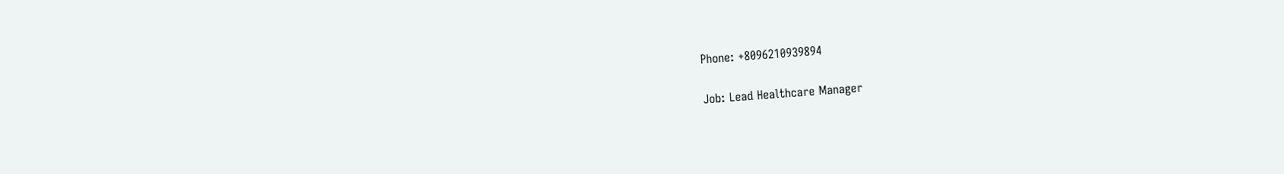Phone: +8096210939894

Job: Lead Healthcare Manager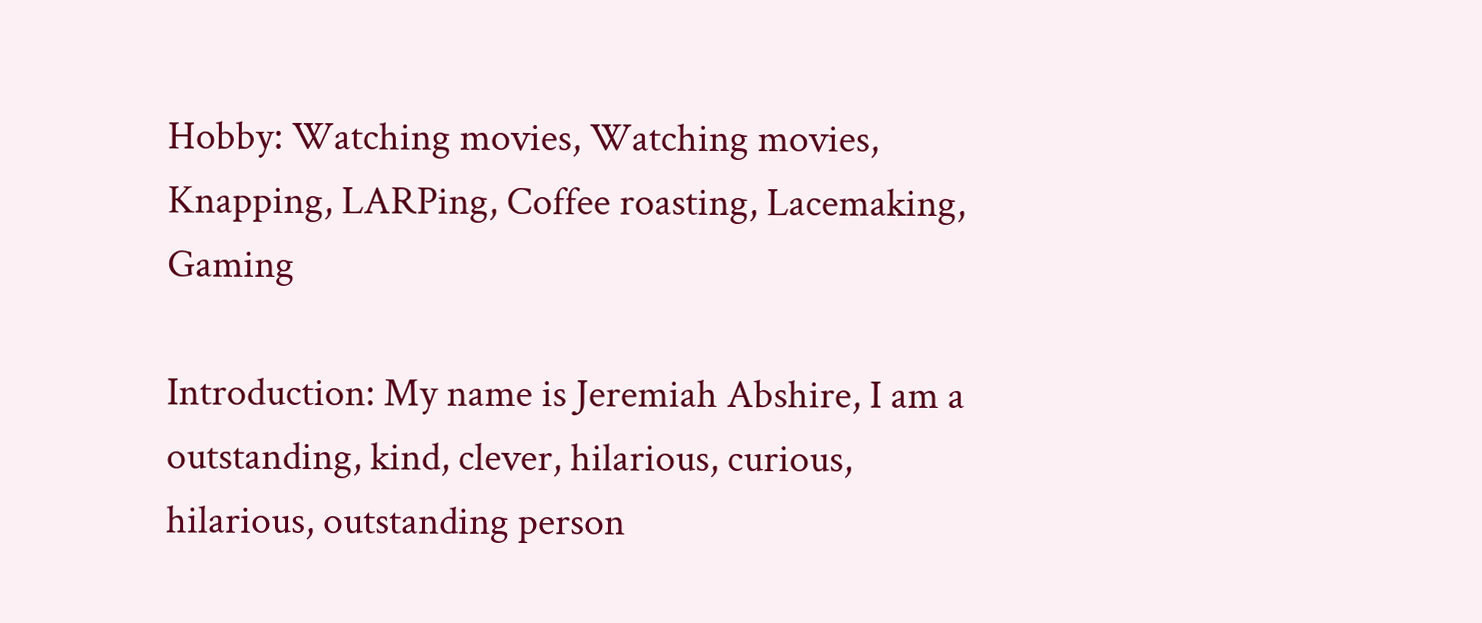Hobby: Watching movies, Watching movies, Knapping, LARPing, Coffee roasting, Lacemaking, Gaming

Introduction: My name is Jeremiah Abshire, I am a outstanding, kind, clever, hilarious, curious, hilarious, outstanding person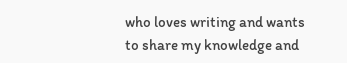who loves writing and wants to share my knowledge and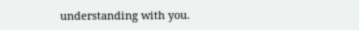understanding with you.